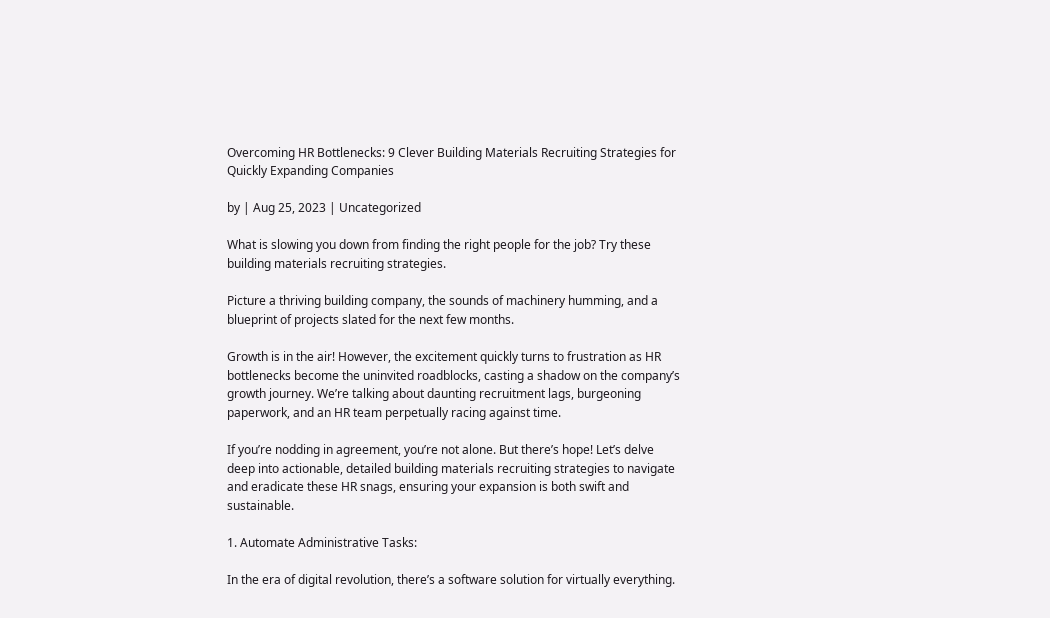Overcoming HR Bottlenecks: 9 Clever Building Materials Recruiting Strategies for Quickly Expanding Companies

by | Aug 25, 2023 | Uncategorized

What is slowing you down from finding the right people for the job? Try these building materials recruiting strategies.

Picture a thriving building company, the sounds of machinery humming, and a blueprint of projects slated for the next few months.

Growth is in the air! However, the excitement quickly turns to frustration as HR bottlenecks become the uninvited roadblocks, casting a shadow on the company’s growth journey. We’re talking about daunting recruitment lags, burgeoning paperwork, and an HR team perpetually racing against time.

If you’re nodding in agreement, you’re not alone. But there’s hope! Let’s delve deep into actionable, detailed building materials recruiting strategies to navigate and eradicate these HR snags, ensuring your expansion is both swift and sustainable.

1. Automate Administrative Tasks:

In the era of digital revolution, there’s a software solution for virtually everything.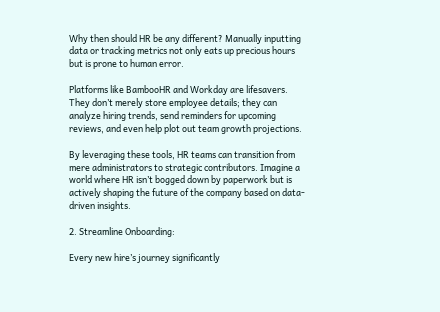Why then should HR be any different? Manually inputting data or tracking metrics not only eats up precious hours but is prone to human error.

Platforms like BambooHR and Workday are lifesavers. They don’t merely store employee details; they can analyze hiring trends, send reminders for upcoming reviews, and even help plot out team growth projections.

By leveraging these tools, HR teams can transition from mere administrators to strategic contributors. Imagine a world where HR isn’t bogged down by paperwork but is actively shaping the future of the company based on data-driven insights.

2. Streamline Onboarding:

Every new hire’s journey significantly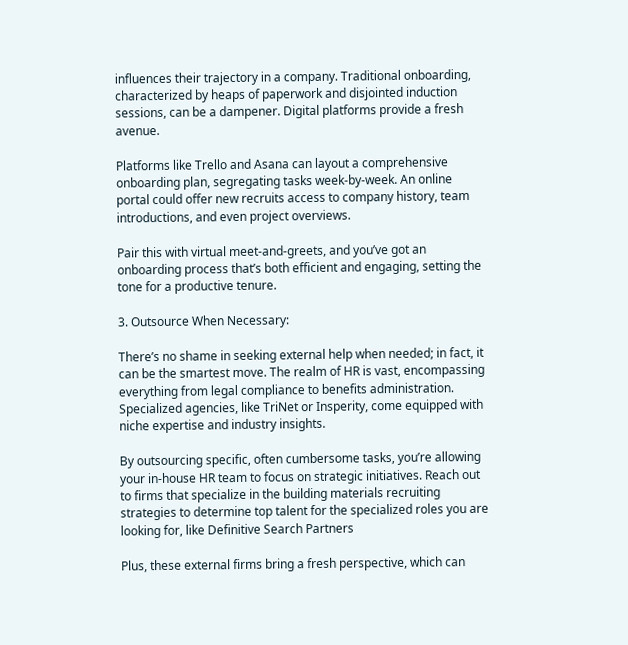influences their trajectory in a company. Traditional onboarding, characterized by heaps of paperwork and disjointed induction sessions, can be a dampener. Digital platforms provide a fresh avenue.

Platforms like Trello and Asana can layout a comprehensive onboarding plan, segregating tasks week-by-week. An online portal could offer new recruits access to company history, team introductions, and even project overviews.

Pair this with virtual meet-and-greets, and you’ve got an onboarding process that’s both efficient and engaging, setting the tone for a productive tenure.

3. Outsource When Necessary:

There’s no shame in seeking external help when needed; in fact, it can be the smartest move. The realm of HR is vast, encompassing everything from legal compliance to benefits administration. Specialized agencies, like TriNet or Insperity, come equipped with niche expertise and industry insights.

By outsourcing specific, often cumbersome tasks, you’re allowing your in-house HR team to focus on strategic initiatives. Reach out to firms that specialize in the building materials recruiting strategies to determine top talent for the specialized roles you are looking for, like Definitive Search Partners

Plus, these external firms bring a fresh perspective, which can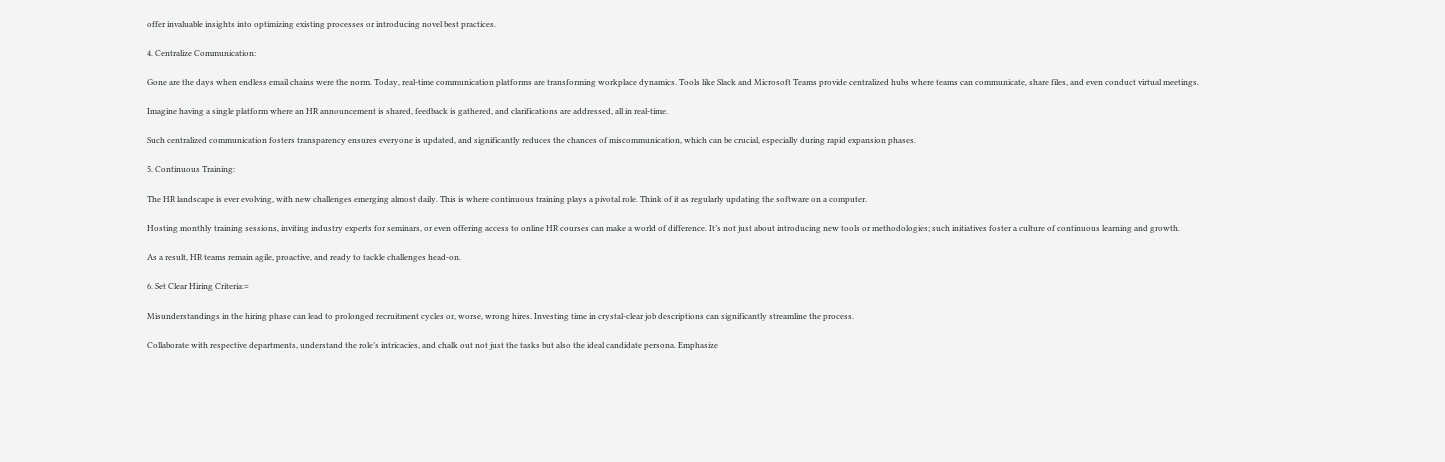offer invaluable insights into optimizing existing processes or introducing novel best practices.

4. Centralize Communication:

Gone are the days when endless email chains were the norm. Today, real-time communication platforms are transforming workplace dynamics. Tools like Slack and Microsoft Teams provide centralized hubs where teams can communicate, share files, and even conduct virtual meetings.

Imagine having a single platform where an HR announcement is shared, feedback is gathered, and clarifications are addressed, all in real-time.

Such centralized communication fosters transparency ensures everyone is updated, and significantly reduces the chances of miscommunication, which can be crucial, especially during rapid expansion phases.

5. Continuous Training:

The HR landscape is ever evolving, with new challenges emerging almost daily. This is where continuous training plays a pivotal role. Think of it as regularly updating the software on a computer.

Hosting monthly training sessions, inviting industry experts for seminars, or even offering access to online HR courses can make a world of difference. It’s not just about introducing new tools or methodologies; such initiatives foster a culture of continuous learning and growth.

As a result, HR teams remain agile, proactive, and ready to tackle challenges head-on.

6. Set Clear Hiring Criteria:=

Misunderstandings in the hiring phase can lead to prolonged recruitment cycles or, worse, wrong hires. Investing time in crystal-clear job descriptions can significantly streamline the process.

Collaborate with respective departments, understand the role’s intricacies, and chalk out not just the tasks but also the ideal candidate persona. Emphasize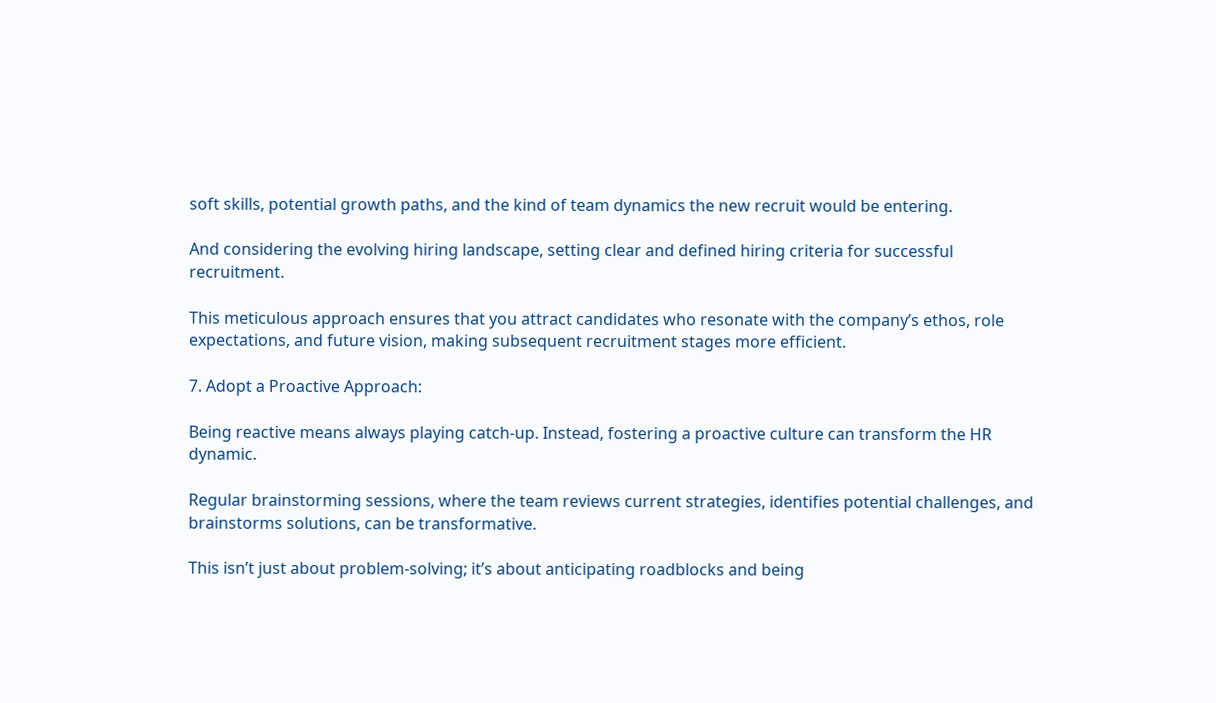soft skills, potential growth paths, and the kind of team dynamics the new recruit would be entering.

And considering the evolving hiring landscape, setting clear and defined hiring criteria for successful recruitment.

This meticulous approach ensures that you attract candidates who resonate with the company’s ethos, role expectations, and future vision, making subsequent recruitment stages more efficient.

7. Adopt a Proactive Approach:

Being reactive means always playing catch-up. Instead, fostering a proactive culture can transform the HR dynamic.

Regular brainstorming sessions, where the team reviews current strategies, identifies potential challenges, and brainstorms solutions, can be transformative.

This isn’t just about problem-solving; it’s about anticipating roadblocks and being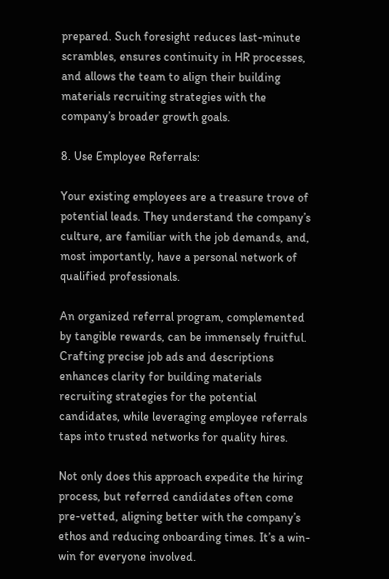prepared. Such foresight reduces last-minute scrambles, ensures continuity in HR processes, and allows the team to align their building materials recruiting strategies with the company’s broader growth goals.

8. Use Employee Referrals:

Your existing employees are a treasure trove of potential leads. They understand the company’s culture, are familiar with the job demands, and, most importantly, have a personal network of qualified professionals.

An organized referral program, complemented by tangible rewards, can be immensely fruitful. Crafting precise job ads and descriptions enhances clarity for building materials recruiting strategies for the potential candidates, while leveraging employee referrals taps into trusted networks for quality hires.

Not only does this approach expedite the hiring process, but referred candidates often come pre-vetted, aligning better with the company’s ethos and reducing onboarding times. It’s a win-win for everyone involved.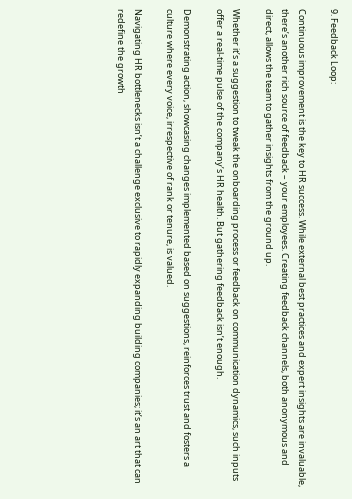9. Feedback Loop:

Continuous improvement is the key to HR success. While external best practices and expert insights are invaluable, there’s another rich source of feedback – your employees. Creating feedback channels, both anonymous and direct, allows the team to gather insights from the ground up.

Whether it’s a suggestion to tweak the onboarding process or feedback on communication dynamics, such inputs offer a real-time pulse of the company’s HR health. But gathering feedback isn’t enough.

Demonstrating action, showcasing changes implemented based on suggestions, reinforces trust and fosters a culture where every voice, irrespective of rank or tenure, is valued.

Navigating HR bottlenecks isn’t a challenge exclusive to rapidly expanding building companies; it’s an art that can redefine the growth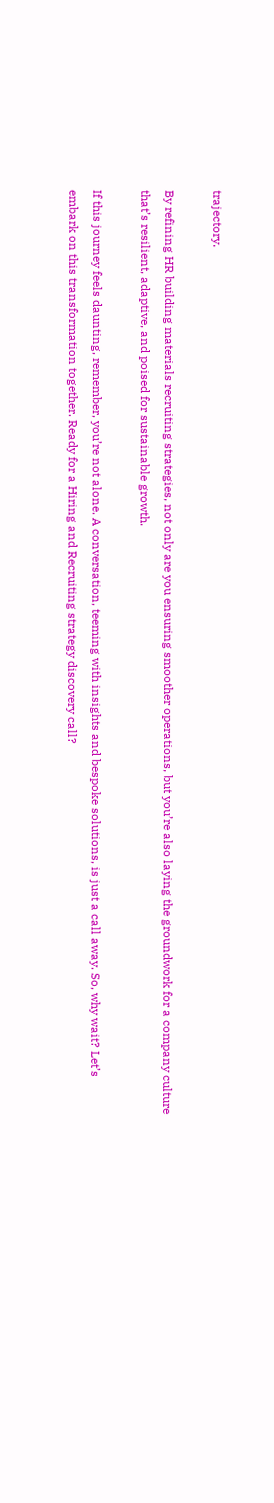trajectory.

By refining HR building materials recruiting strategies, not only are you ensuring smoother operations, but you’re also laying the groundwork for a company culture that’s resilient, adaptive, and poised for sustainable growth.

If this journey feels daunting, remember, you’re not alone. A conversation, teeming with insights and bespoke solutions, is just a call away. So, why wait? Let’s embark on this transformation together. Ready for a Hiring and Recruiting strategy discovery call?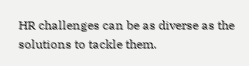HR challenges can be as diverse as the solutions to tackle them.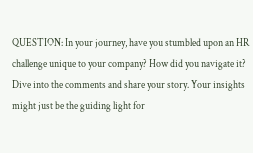QUESTION: In your journey, have you stumbled upon an HR challenge unique to your company? How did you navigate it? Dive into the comments and share your story. Your insights might just be the guiding light for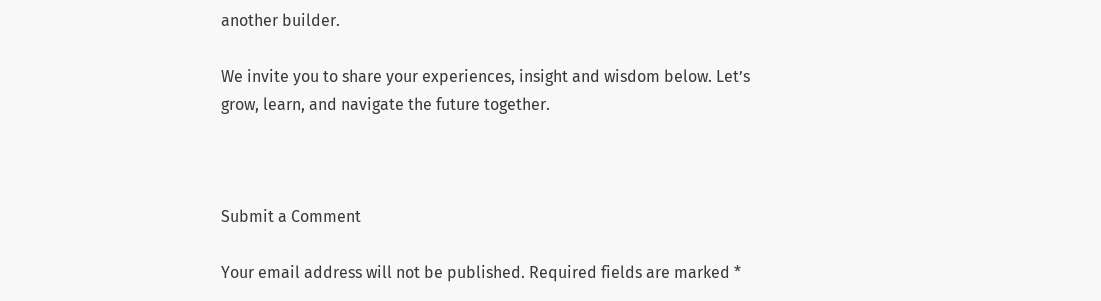another builder.

We invite you to share your experiences, insight and wisdom below. Let’s grow, learn, and navigate the future together.



Submit a Comment

Your email address will not be published. Required fields are marked *